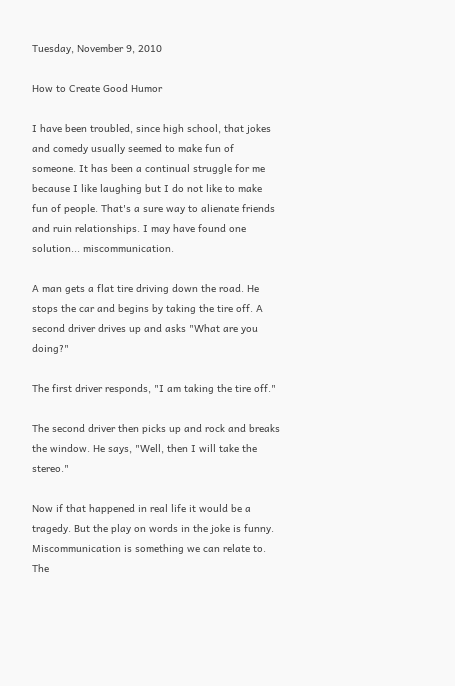Tuesday, November 9, 2010

How to Create Good Humor

I have been troubled, since high school, that jokes and comedy usually seemed to make fun of someone. It has been a continual struggle for me because I like laughing but I do not like to make fun of people. That's a sure way to alienate friends and ruin relationships. I may have found one solution... miscommunication.

A man gets a flat tire driving down the road. He stops the car and begins by taking the tire off. A second driver drives up and asks "What are you doing?"

The first driver responds, "I am taking the tire off."

The second driver then picks up and rock and breaks the window. He says, "Well, then I will take the stereo."

Now if that happened in real life it would be a tragedy. But the play on words in the joke is funny. Miscommunication is something we can relate to. The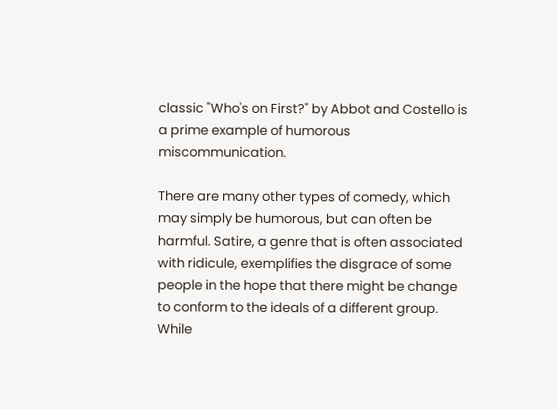classic "Who's on First?" by Abbot and Costello is a prime example of humorous miscommunication.

There are many other types of comedy, which may simply be humorous, but can often be harmful. Satire, a genre that is often associated with ridicule, exemplifies the disgrace of some people in the hope that there might be change to conform to the ideals of a different group. While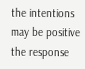the intentions may be positive the response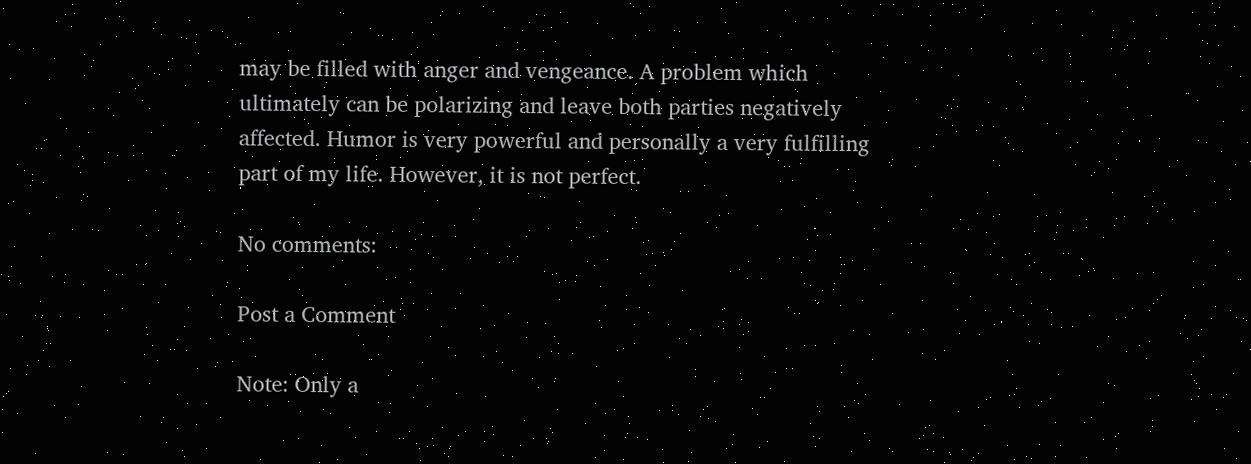may be filled with anger and vengeance. A problem which ultimately can be polarizing and leave both parties negatively affected. Humor is very powerful and personally a very fulfilling part of my life. However, it is not perfect.

No comments:

Post a Comment

Note: Only a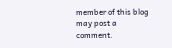member of this blog may post a comment.